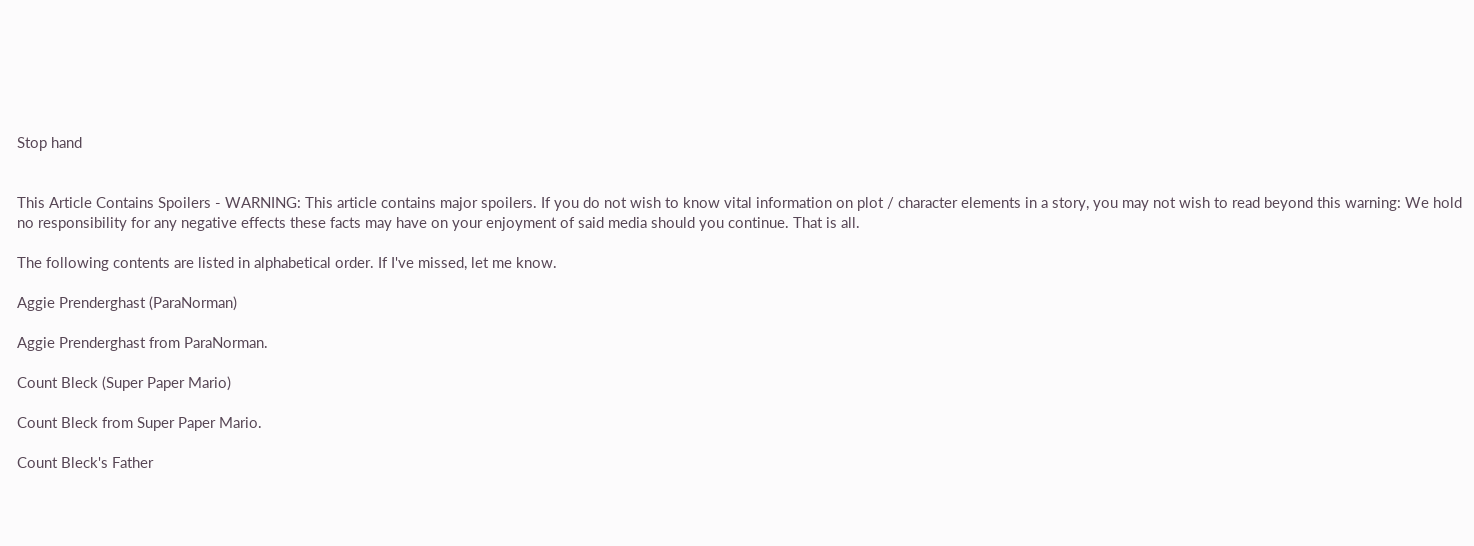Stop hand


This Article Contains Spoilers - WARNING: This article contains major spoilers. If you do not wish to know vital information on plot / character elements in a story, you may not wish to read beyond this warning: We hold no responsibility for any negative effects these facts may have on your enjoyment of said media should you continue. That is all.

The following contents are listed in alphabetical order. If I've missed, let me know.

Aggie Prenderghast (ParaNorman)

Aggie Prenderghast from ParaNorman.

Count Bleck (Super Paper Mario)

Count Bleck from Super Paper Mario.

Count Bleck's Father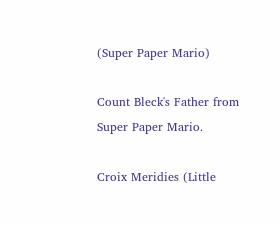(Super Paper Mario)

Count Bleck's Father from Super Paper Mario.

Croix Meridies (Little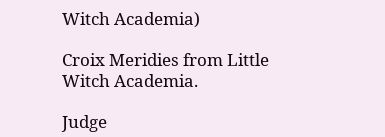Witch Academia)

Croix Meridies from Little Witch Academia.

Judge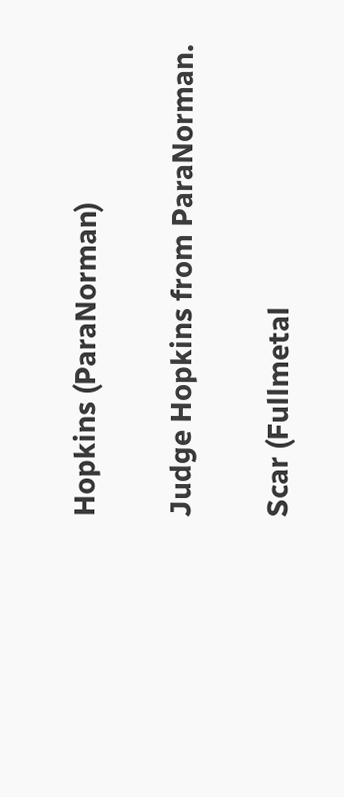Hopkins (ParaNorman)

Judge Hopkins from ParaNorman.

Scar (Fullmetal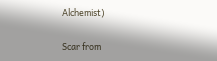Alchemist)

Scar from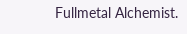Fullmetal Alchemist.